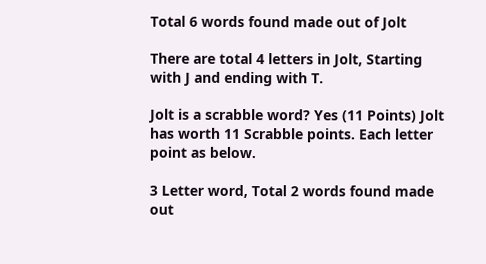Total 6 words found made out of Jolt

There are total 4 letters in Jolt, Starting with J and ending with T.

Jolt is a scrabble word? Yes (11 Points) Jolt has worth 11 Scrabble points. Each letter point as below.

3 Letter word, Total 2 words found made out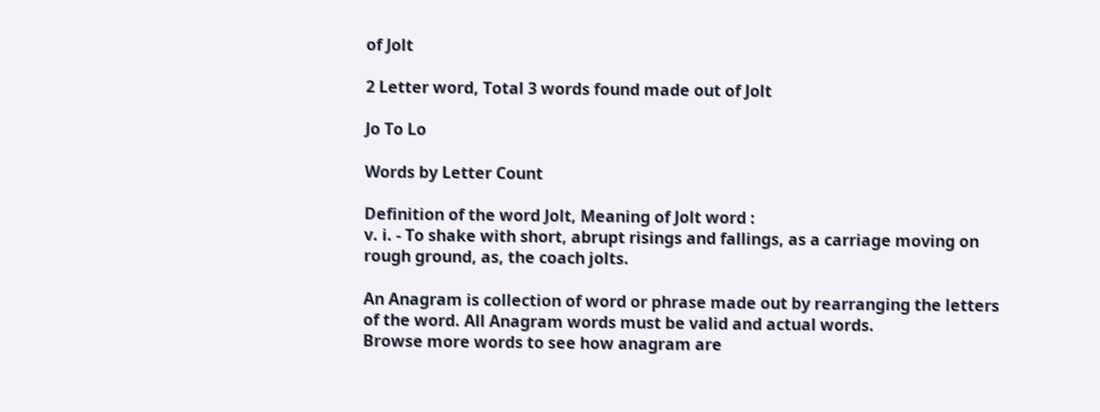of Jolt

2 Letter word, Total 3 words found made out of Jolt

Jo To Lo

Words by Letter Count

Definition of the word Jolt, Meaning of Jolt word :
v. i. - To shake with short, abrupt risings and fallings, as a carriage moving on rough ground, as, the coach jolts.

An Anagram is collection of word or phrase made out by rearranging the letters of the word. All Anagram words must be valid and actual words.
Browse more words to see how anagram are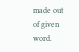made out of given word.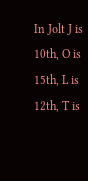In Jolt J is 10th, O is 15th, L is 12th, T is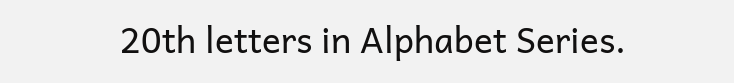20th letters in Alphabet Series.